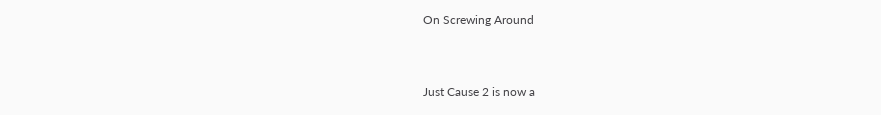On Screwing Around


Just Cause 2 is now a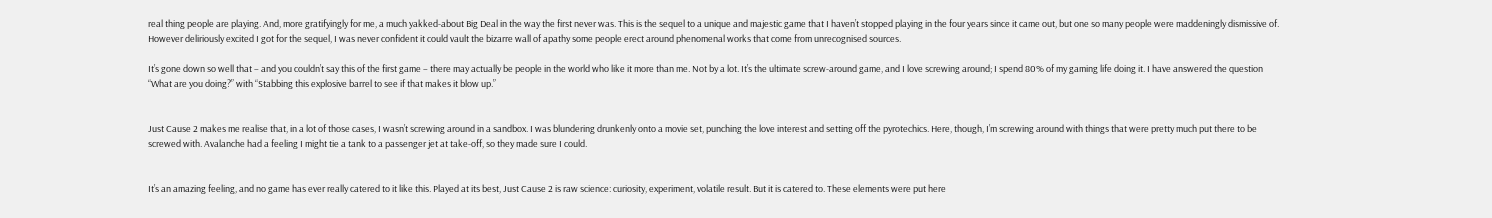real thing people are playing. And, more gratifyingly for me, a much yakked-about Big Deal in the way the first never was. This is the sequel to a unique and majestic game that I haven’t stopped playing in the four years since it came out, but one so many people were maddeningly dismissive of. However deliriously excited I got for the sequel, I was never confident it could vault the bizarre wall of apathy some people erect around phenomenal works that come from unrecognised sources.

It’s gone down so well that – and you couldn’t say this of the first game – there may actually be people in the world who like it more than me. Not by a lot. It’s the ultimate screw-around game, and I love screwing around; I spend 80% of my gaming life doing it. I have answered the question “What are you doing?” with “Stabbing this explosive barrel to see if that makes it blow up.”


Just Cause 2 makes me realise that, in a lot of those cases, I wasn’t screwing around in a sandbox. I was blundering drunkenly onto a movie set, punching the love interest and setting off the pyrotechics. Here, though, I’m screwing around with things that were pretty much put there to be screwed with. Avalanche had a feeling I might tie a tank to a passenger jet at take-off, so they made sure I could.


It’s an amazing feeling, and no game has ever really catered to it like this. Played at its best, Just Cause 2 is raw science: curiosity, experiment, volatile result. But it is catered to. These elements were put here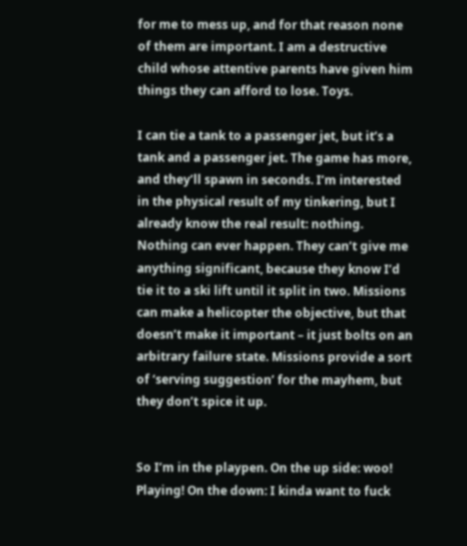for me to mess up, and for that reason none of them are important. I am a destructive child whose attentive parents have given him things they can afford to lose. Toys.

I can tie a tank to a passenger jet, but it’s a tank and a passenger jet. The game has more, and they’ll spawn in seconds. I’m interested in the physical result of my tinkering, but I already know the real result: nothing. Nothing can ever happen. They can’t give me anything significant, because they know I’d tie it to a ski lift until it split in two. Missions can make a helicopter the objective, but that doesn’t make it important – it just bolts on an arbitrary failure state. Missions provide a sort of ‘serving suggestion’ for the mayhem, but they don’t spice it up.


So I’m in the playpen. On the up side: woo! Playing! On the down: I kinda want to fuck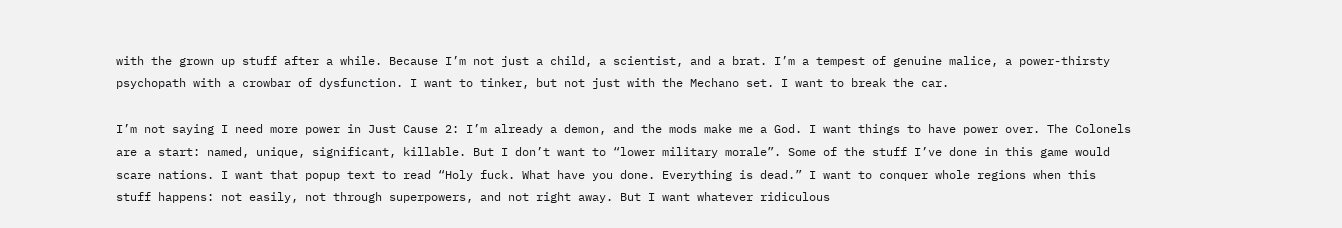with the grown up stuff after a while. Because I’m not just a child, a scientist, and a brat. I’m a tempest of genuine malice, a power-thirsty psychopath with a crowbar of dysfunction. I want to tinker, but not just with the Mechano set. I want to break the car.

I’m not saying I need more power in Just Cause 2: I’m already a demon, and the mods make me a God. I want things to have power over. The Colonels are a start: named, unique, significant, killable. But I don’t want to “lower military morale”. Some of the stuff I’ve done in this game would scare nations. I want that popup text to read “Holy fuck. What have you done. Everything is dead.” I want to conquer whole regions when this stuff happens: not easily, not through superpowers, and not right away. But I want whatever ridiculous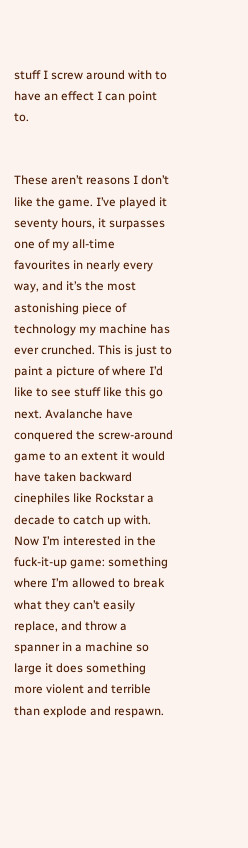stuff I screw around with to have an effect I can point to.


These aren’t reasons I don’t like the game. I’ve played it seventy hours, it surpasses one of my all-time favourites in nearly every way, and it’s the most astonishing piece of technology my machine has ever crunched. This is just to paint a picture of where I’d like to see stuff like this go next. Avalanche have conquered the screw-around game to an extent it would have taken backward cinephiles like Rockstar a decade to catch up with. Now I’m interested in the fuck-it-up game: something where I’m allowed to break what they can’t easily replace, and throw a spanner in a machine so large it does something more violent and terrible than explode and respawn.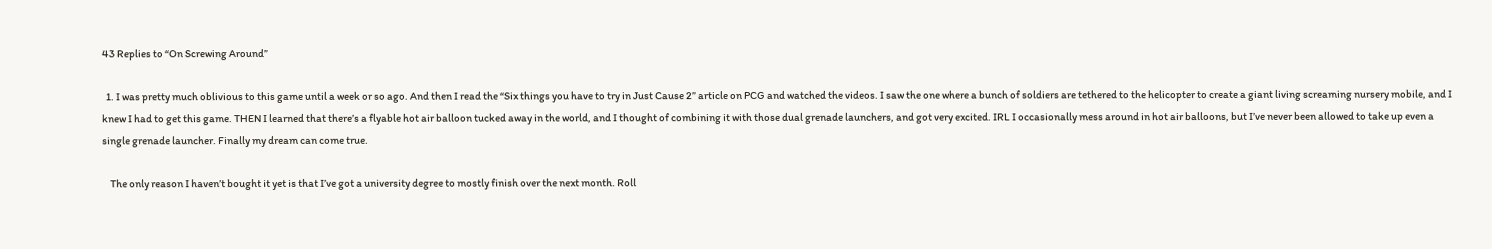43 Replies to “On Screwing Around”

  1. I was pretty much oblivious to this game until a week or so ago. And then I read the “Six things you have to try in Just Cause 2” article on PCG and watched the videos. I saw the one where a bunch of soldiers are tethered to the helicopter to create a giant living screaming nursery mobile, and I knew I had to get this game. THEN I learned that there’s a flyable hot air balloon tucked away in the world, and I thought of combining it with those dual grenade launchers, and got very excited. IRL I occasionally mess around in hot air balloons, but I’ve never been allowed to take up even a single grenade launcher. Finally my dream can come true.

    The only reason I haven’t bought it yet is that I’ve got a university degree to mostly finish over the next month. Roll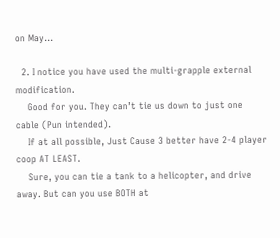on May…

  2. I notice you have used the multi-grapple external modification.
    Good for you. They can’t tie us down to just one cable (Pun intended).
    If at all possible, Just Cause 3 better have 2-4 player coop AT LEAST.
    Sure, you can tie a tank to a helicopter, and drive away. But can you use BOTH at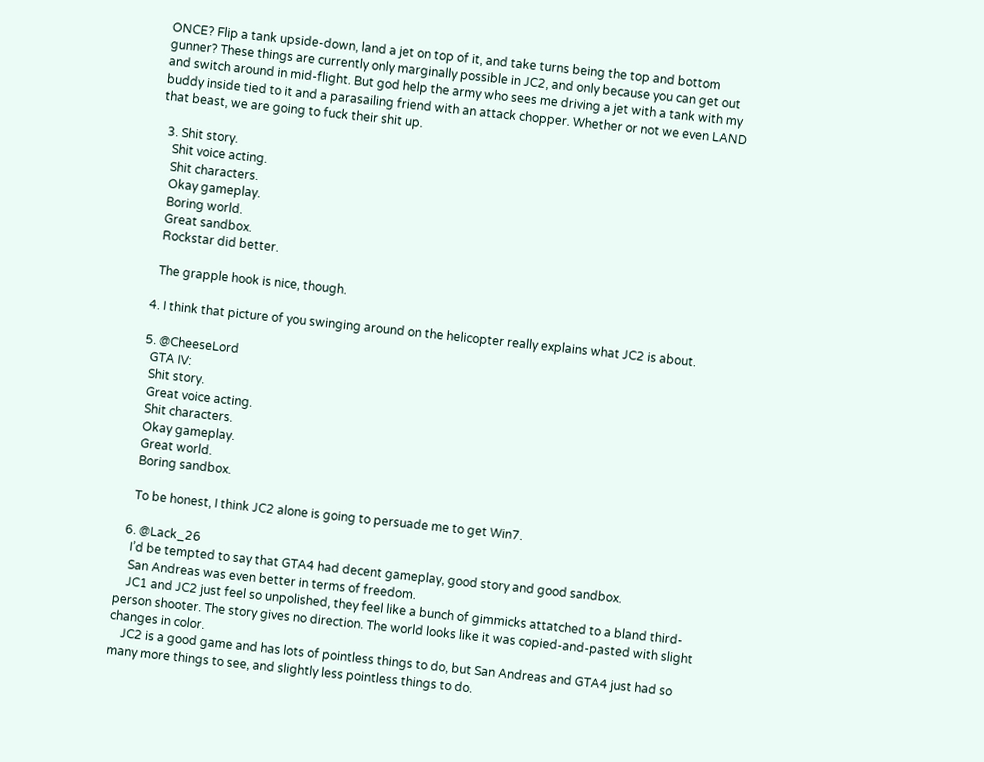ONCE? Flip a tank upside-down, land a jet on top of it, and take turns being the top and bottom gunner? These things are currently only marginally possible in JC2, and only because you can get out and switch around in mid-flight. But god help the army who sees me driving a jet with a tank with my buddy inside tied to it and a parasailing friend with an attack chopper. Whether or not we even LAND that beast, we are going to fuck their shit up.

  3. Shit story.
    Shit voice acting.
    Shit characters.
    Okay gameplay.
    Boring world.
    Great sandbox.
    Rockstar did better.

    The grapple hook is nice, though.

  4. I think that picture of you swinging around on the helicopter really explains what JC2 is about.

  5. @CheeseLord
    GTA IV:
    Shit story.
    Great voice acting.
    Shit characters.
    Okay gameplay.
    Great world.
    Boring sandbox.

    To be honest, I think JC2 alone is going to persuade me to get Win7.

  6. @Lack_26
    I’d be tempted to say that GTA4 had decent gameplay, good story and good sandbox.
    San Andreas was even better in terms of freedom.
    JC1 and JC2 just feel so unpolished, they feel like a bunch of gimmicks attatched to a bland third-person shooter. The story gives no direction. The world looks like it was copied-and-pasted with slight changes in color.
    JC2 is a good game and has lots of pointless things to do, but San Andreas and GTA4 just had so many more things to see, and slightly less pointless things to do.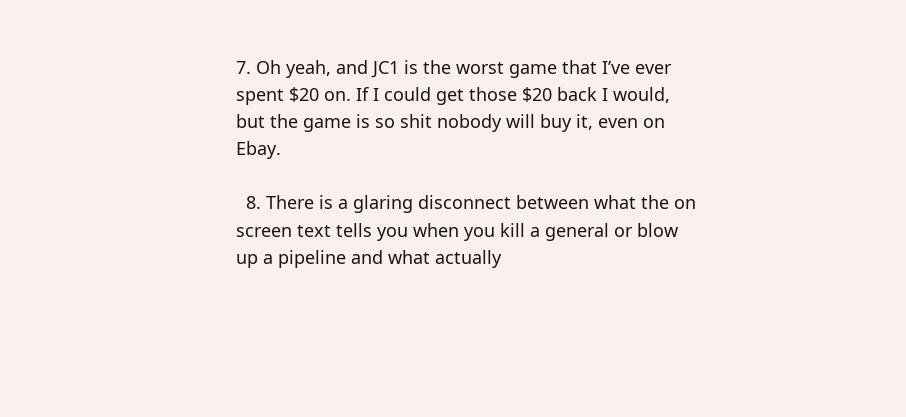7. Oh yeah, and JC1 is the worst game that I’ve ever spent $20 on. If I could get those $20 back I would, but the game is so shit nobody will buy it, even on Ebay.

  8. There is a glaring disconnect between what the on screen text tells you when you kill a general or blow up a pipeline and what actually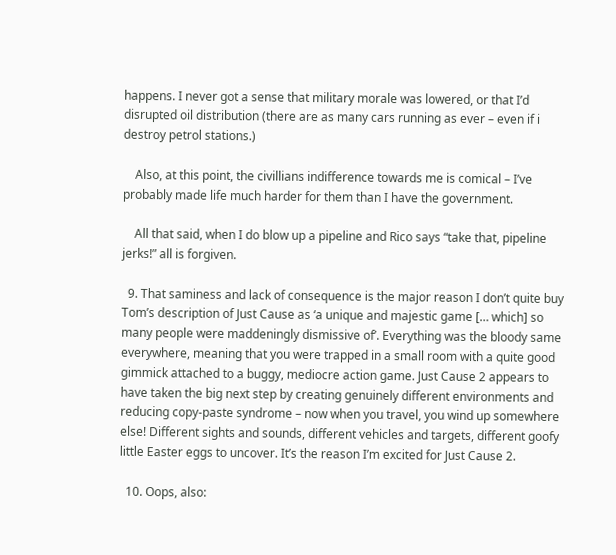happens. I never got a sense that military morale was lowered, or that I’d disrupted oil distribution (there are as many cars running as ever – even if i destroy petrol stations.)

    Also, at this point, the civillians indifference towards me is comical – I’ve probably made life much harder for them than I have the government.

    All that said, when I do blow up a pipeline and Rico says “take that, pipeline jerks!” all is forgiven.

  9. That saminess and lack of consequence is the major reason I don’t quite buy Tom’s description of Just Cause as ‘a unique and majestic game [… which] so many people were maddeningly dismissive of’. Everything was the bloody same everywhere, meaning that you were trapped in a small room with a quite good gimmick attached to a buggy, mediocre action game. Just Cause 2 appears to have taken the big next step by creating genuinely different environments and reducing copy-paste syndrome – now when you travel, you wind up somewhere else! Different sights and sounds, different vehicles and targets, different goofy little Easter eggs to uncover. It’s the reason I’m excited for Just Cause 2.

  10. Oops, also: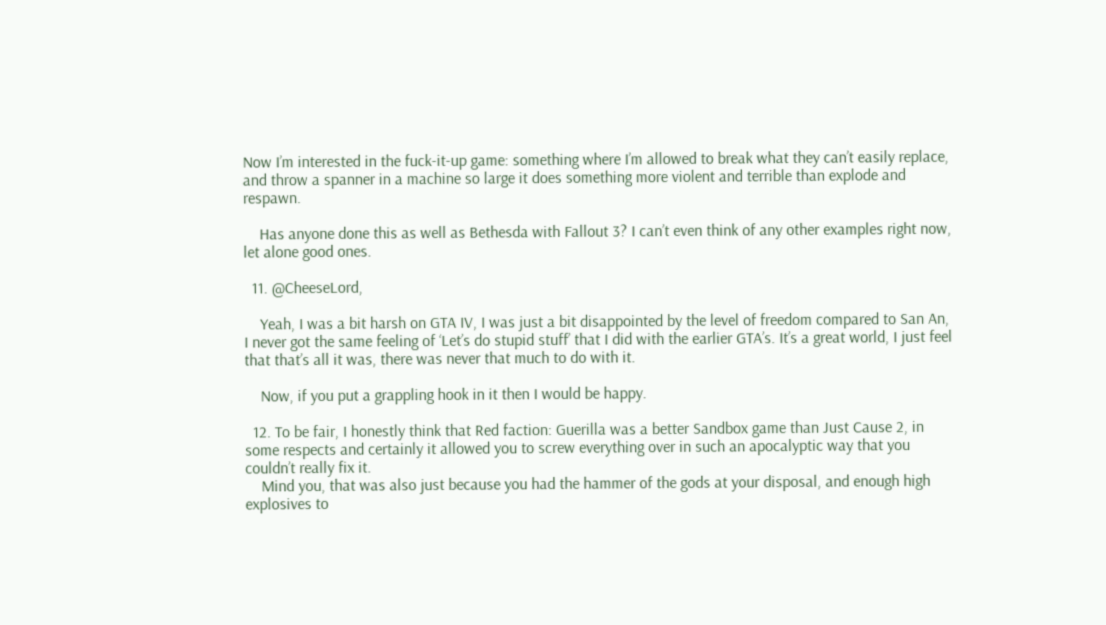Now I’m interested in the fuck-it-up game: something where I’m allowed to break what they can’t easily replace, and throw a spanner in a machine so large it does something more violent and terrible than explode and respawn.

    Has anyone done this as well as Bethesda with Fallout 3? I can’t even think of any other examples right now, let alone good ones.

  11. @CheeseLord,

    Yeah, I was a bit harsh on GTA IV, I was just a bit disappointed by the level of freedom compared to San An, I never got the same feeling of ‘Let’s do stupid stuff’ that I did with the earlier GTA’s. It’s a great world, I just feel that that’s all it was, there was never that much to do with it.

    Now, if you put a grappling hook in it then I would be happy.

  12. To be fair, I honestly think that Red faction: Guerilla was a better Sandbox game than Just Cause 2, in some respects and certainly it allowed you to screw everything over in such an apocalyptic way that you couldn’t really fix it.
    Mind you, that was also just because you had the hammer of the gods at your disposal, and enough high explosives to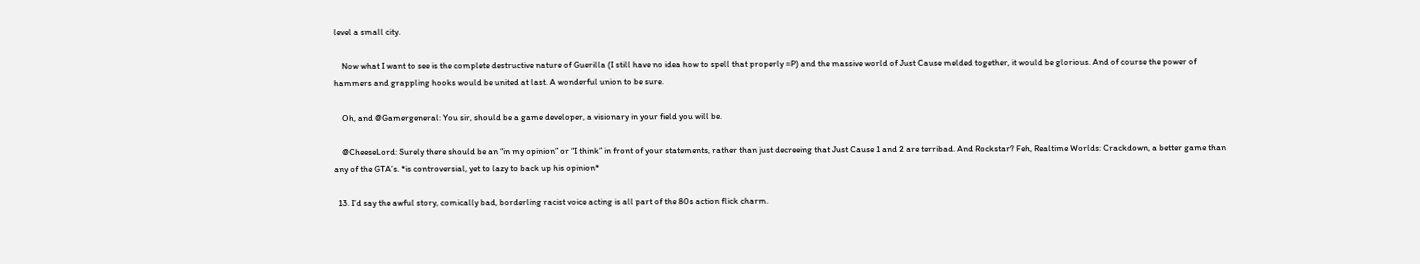level a small city.

    Now what I want to see is the complete destructive nature of Guerilla (I still have no idea how to spell that properly =P) and the massive world of Just Cause melded together, it would be glorious. And of course the power of hammers and grappling hooks would be united at last. A wonderful union to be sure.

    Oh, and @Gamergeneral: You sir, should be a game developer, a visionary in your field you will be.

    @CheeseLord: Surely there should be an “in my opinion” or “I think” in front of your statements, rather than just decreeing that Just Cause 1 and 2 are terribad. And Rockstar? Feh, Realtime Worlds: Crackdown, a better game than any of the GTA’s. *is controversial, yet to lazy to back up his opinion*

  13. I’d say the awful story, comically bad, borderling racist voice acting is all part of the 80s action flick charm.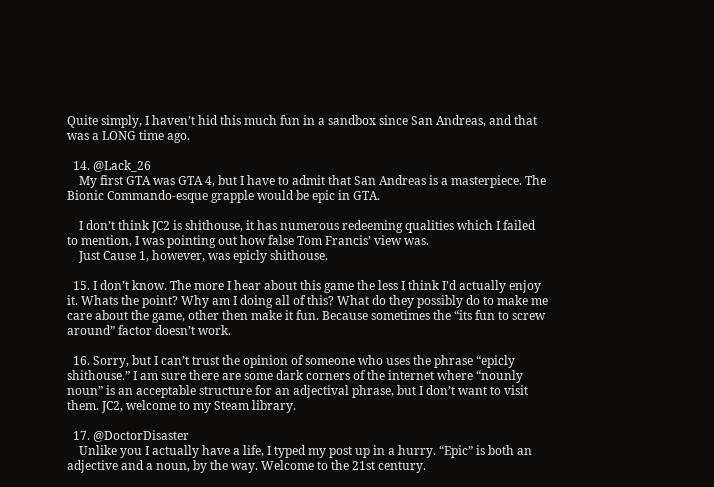Quite simply, I haven’t hid this much fun in a sandbox since San Andreas, and that was a LONG time ago.

  14. @Lack_26
    My first GTA was GTA 4, but I have to admit that San Andreas is a masterpiece. The Bionic Commando-esque grapple would be epic in GTA.

    I don’t think JC2 is shithouse, it has numerous redeeming qualities which I failed to mention, I was pointing out how false Tom Francis’ view was.
    Just Cause 1, however, was epicly shithouse.

  15. I don’t know. The more I hear about this game the less I think I’d actually enjoy it. Whats the point? Why am I doing all of this? What do they possibly do to make me care about the game, other then make it fun. Because sometimes the “its fun to screw around” factor doesn’t work.

  16. Sorry, but I can’t trust the opinion of someone who uses the phrase “epicly shithouse.” I am sure there are some dark corners of the internet where “nounly noun” is an acceptable structure for an adjectival phrase, but I don’t want to visit them. JC2, welcome to my Steam library.

  17. @DoctorDisaster
    Unlike you I actually have a life, I typed my post up in a hurry. “Epic” is both an adjective and a noun, by the way. Welcome to the 21st century.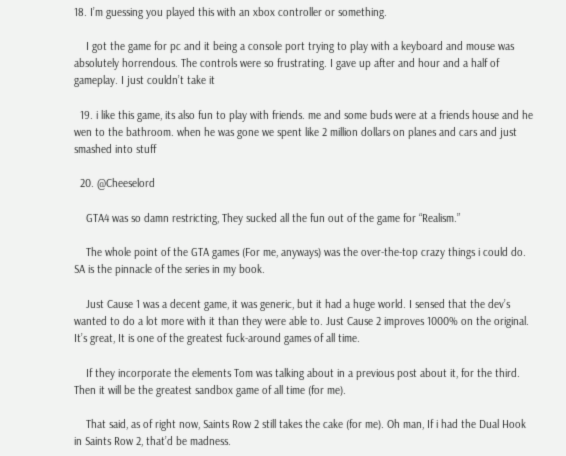18. I’m guessing you played this with an xbox controller or something.

    I got the game for pc and it being a console port trying to play with a keyboard and mouse was absolutely horrendous. The controls were so frustrating. I gave up after and hour and a half of gameplay. I just couldn’t take it

  19. i like this game, its also fun to play with friends. me and some buds were at a friends house and he wen to the bathroom. when he was gone we spent like 2 million dollars on planes and cars and just smashed into stuff

  20. @Cheeselord

    GTA4 was so damn restricting, They sucked all the fun out of the game for “Realism.”

    The whole point of the GTA games (For me, anyways) was the over-the-top crazy things i could do. SA is the pinnacle of the series in my book.

    Just Cause 1 was a decent game, it was generic, but it had a huge world. I sensed that the dev’s wanted to do a lot more with it than they were able to. Just Cause 2 improves 1000% on the original. It’s great, It is one of the greatest fuck-around games of all time.

    If they incorporate the elements Tom was talking about in a previous post about it, for the third. Then it will be the greatest sandbox game of all time (for me).

    That said, as of right now, Saints Row 2 still takes the cake (for me). Oh man, If i had the Dual Hook in Saints Row 2, that’d be madness.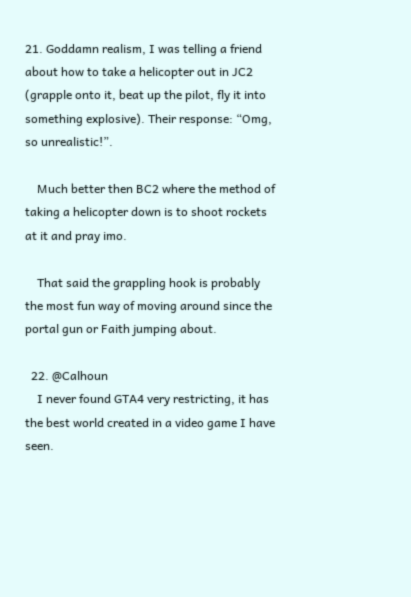21. Goddamn realism, I was telling a friend about how to take a helicopter out in JC2 (grapple onto it, beat up the pilot, fly it into something explosive). Their response: “Omg, so unrealistic!”.

    Much better then BC2 where the method of taking a helicopter down is to shoot rockets at it and pray imo.

    That said the grappling hook is probably the most fun way of moving around since the portal gun or Faith jumping about.

  22. @Calhoun
    I never found GTA4 very restricting, it has the best world created in a video game I have seen.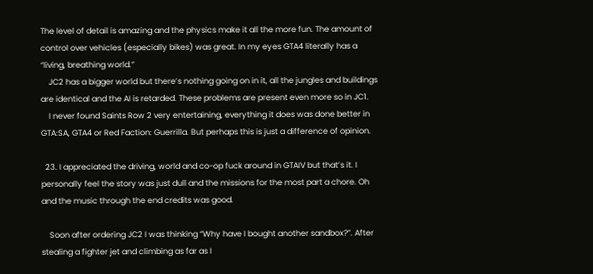The level of detail is amazing and the physics make it all the more fun. The amount of control over vehicles (especially bikes) was great. In my eyes GTA4 literally has a “living, breathing world.”
    JC2 has a bigger world but there’s nothing going on in it, all the jungles and buildings are identical and the AI is retarded. These problems are present even more so in JC1.
    I never found Saints Row 2 very entertaining, everything it does was done better in GTA:SA, GTA4 or Red Faction: Guerrilla. But perhaps this is just a difference of opinion.

  23. I appreciated the driving, world and co-op fuck around in GTAIV but that’s it. I personally feel the story was just dull and the missions for the most part a chore. Oh and the music through the end credits was good.

    Soon after ordering JC2 I was thinking “Why have I bought another sandbox?”. After stealing a fighter jet and climbing as far as I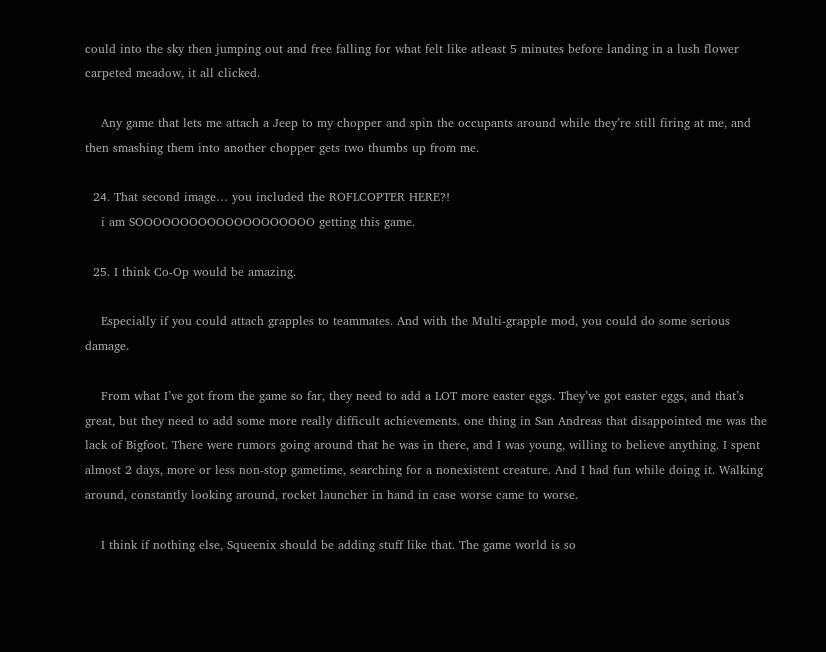could into the sky then jumping out and free falling for what felt like atleast 5 minutes before landing in a lush flower carpeted meadow, it all clicked.

    Any game that lets me attach a Jeep to my chopper and spin the occupants around while they’re still firing at me, and then smashing them into another chopper gets two thumbs up from me.

  24. That second image… you included the ROFLCOPTER HERE?!
    i am SOOOOOOOOOOOOOOOOOOOO getting this game.

  25. I think Co-Op would be amazing.

    Especially if you could attach grapples to teammates. And with the Multi-grapple mod, you could do some serious damage.

    From what I’ve got from the game so far, they need to add a LOT more easter eggs. They’ve got easter eggs, and that’s great, but they need to add some more really difficult achievements. one thing in San Andreas that disappointed me was the lack of Bigfoot. There were rumors going around that he was in there, and I was young, willing to believe anything. I spent almost 2 days, more or less non-stop gametime, searching for a nonexistent creature. And I had fun while doing it. Walking around, constantly looking around, rocket launcher in hand in case worse came to worse.

    I think if nothing else, Squeenix should be adding stuff like that. The game world is so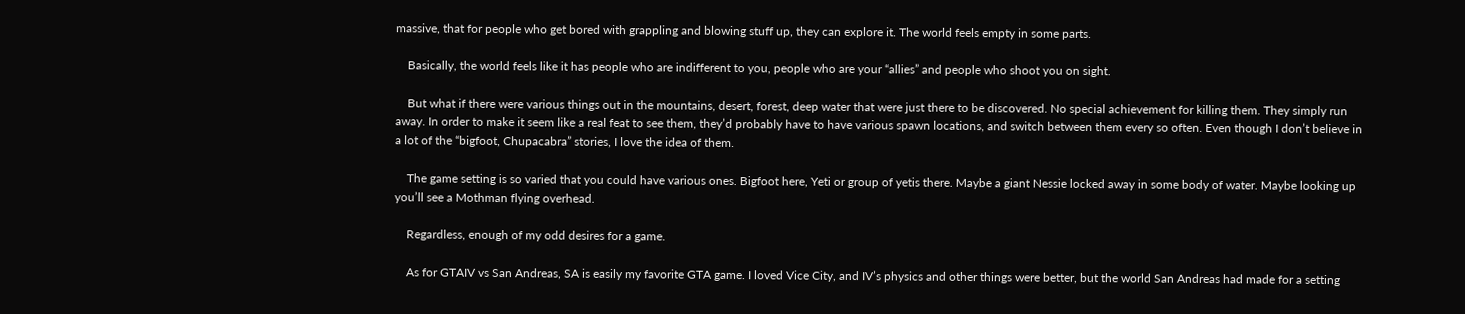massive, that for people who get bored with grappling and blowing stuff up, they can explore it. The world feels empty in some parts.

    Basically, the world feels like it has people who are indifferent to you, people who are your “allies” and people who shoot you on sight.

    But what if there were various things out in the mountains, desert, forest, deep water that were just there to be discovered. No special achievement for killing them. They simply run away. In order to make it seem like a real feat to see them, they’d probably have to have various spawn locations, and switch between them every so often. Even though I don’t believe in a lot of the “bigfoot, Chupacabra” stories, I love the idea of them.

    The game setting is so varied that you could have various ones. Bigfoot here, Yeti or group of yetis there. Maybe a giant Nessie locked away in some body of water. Maybe looking up you’ll see a Mothman flying overhead.

    Regardless, enough of my odd desires for a game.

    As for GTAIV vs San Andreas, SA is easily my favorite GTA game. I loved Vice City, and IV’s physics and other things were better, but the world San Andreas had made for a setting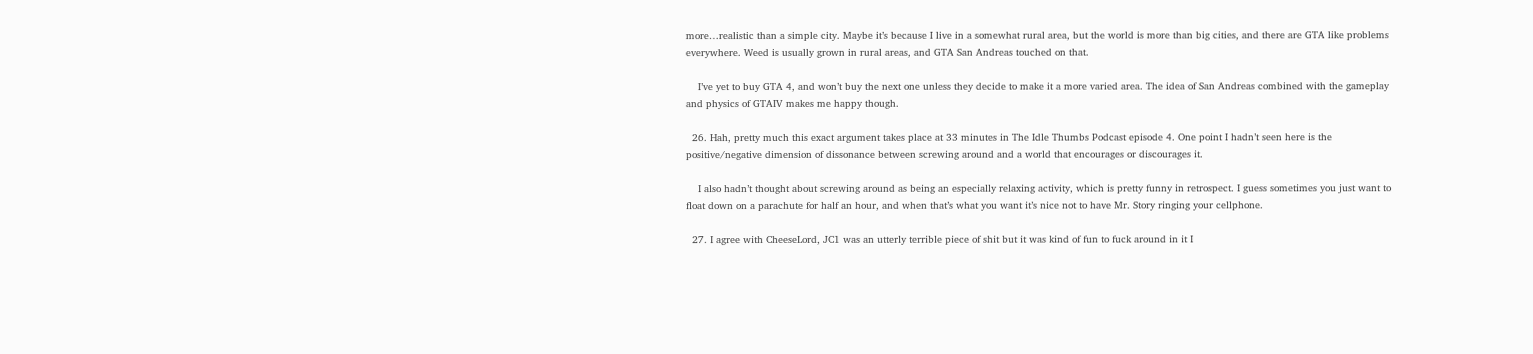more…realistic than a simple city. Maybe it’s because I live in a somewhat rural area, but the world is more than big cities, and there are GTA like problems everywhere. Weed is usually grown in rural areas, and GTA San Andreas touched on that.

    I’ve yet to buy GTA 4, and won’t buy the next one unless they decide to make it a more varied area. The idea of San Andreas combined with the gameplay and physics of GTAIV makes me happy though.

  26. Hah, pretty much this exact argument takes place at 33 minutes in The Idle Thumbs Podcast episode 4. One point I hadn’t seen here is the positive/negative dimension of dissonance between screwing around and a world that encourages or discourages it.

    I also hadn’t thought about screwing around as being an especially relaxing activity, which is pretty funny in retrospect. I guess sometimes you just want to float down on a parachute for half an hour, and when that’s what you want it’s nice not to have Mr. Story ringing your cellphone.

  27. I agree with CheeseLord, JC1 was an utterly terrible piece of shit but it was kind of fun to fuck around in it I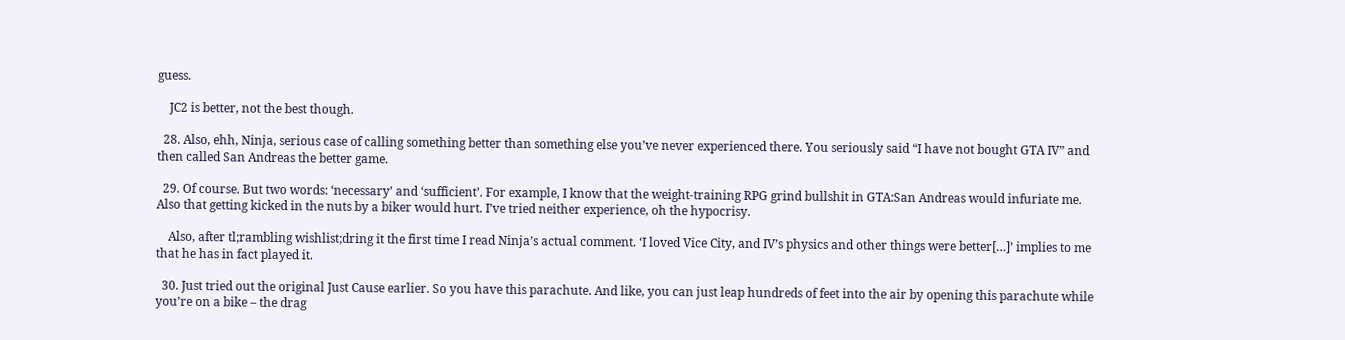guess.

    JC2 is better, not the best though.

  28. Also, ehh, Ninja, serious case of calling something better than something else you’ve never experienced there. You seriously said “I have not bought GTA IV” and then called San Andreas the better game.

  29. Of course. But two words: ‘necessary’ and ‘sufficient’. For example, I know that the weight-training RPG grind bullshit in GTA:San Andreas would infuriate me. Also that getting kicked in the nuts by a biker would hurt. I’ve tried neither experience, oh the hypocrisy.

    Also, after tl;rambling wishlist;dring it the first time I read Ninja’s actual comment. ‘I loved Vice City, and IV’s physics and other things were better[…]’ implies to me that he has in fact played it.

  30. Just tried out the original Just Cause earlier. So you have this parachute. And like, you can just leap hundreds of feet into the air by opening this parachute while you’re on a bike – the drag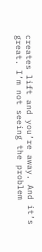creates lift and you’re away. And it’s great. I’m not seeing the problem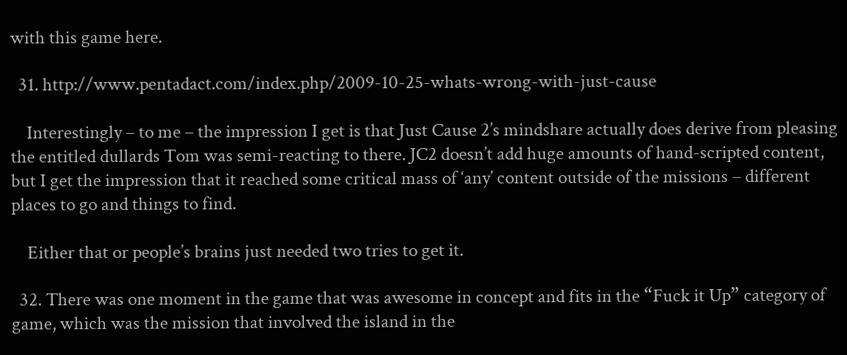with this game here.

  31. http://www.pentadact.com/index.php/2009-10-25-whats-wrong-with-just-cause

    Interestingly – to me – the impression I get is that Just Cause 2’s mindshare actually does derive from pleasing the entitled dullards Tom was semi-reacting to there. JC2 doesn’t add huge amounts of hand-scripted content, but I get the impression that it reached some critical mass of ‘any’ content outside of the missions – different places to go and things to find.

    Either that or people’s brains just needed two tries to get it.

  32. There was one moment in the game that was awesome in concept and fits in the “Fuck it Up” category of game, which was the mission that involved the island in the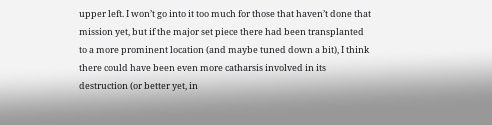upper left. I won’t go into it too much for those that haven’t done that mission yet, but if the major set piece there had been transplanted to a more prominent location (and maybe tuned down a bit), I think there could have been even more catharsis involved in its destruction (or better yet, in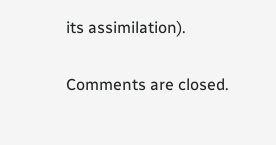its assimilation).

Comments are closed.